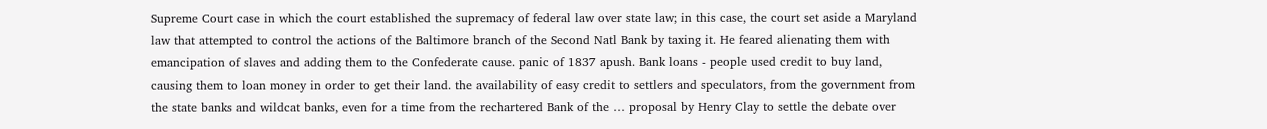Supreme Court case in which the court established the supremacy of federal law over state law; in this case, the court set aside a Maryland law that attempted to control the actions of the Baltimore branch of the Second Natl Bank by taxing it. He feared alienating them with emancipation of slaves and adding them to the Confederate cause. panic of 1837 apush. Bank loans - people used credit to buy land, causing them to loan money in order to get their land. the availability of easy credit to settlers and speculators, from the government from the state banks and wildcat banks, even for a time from the rechartered Bank of the … proposal by Henry Clay to settle the debate over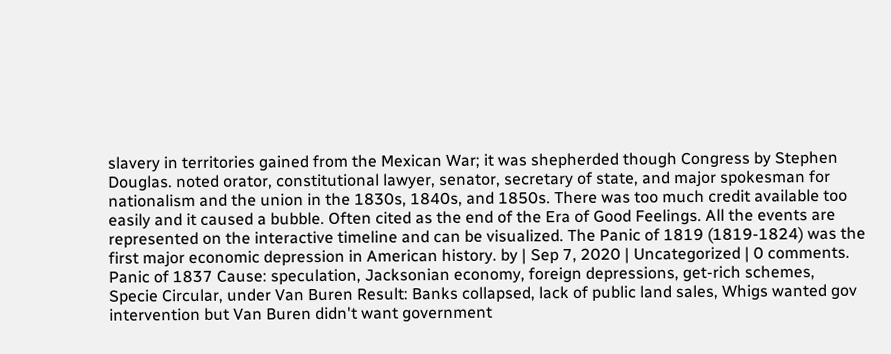slavery in territories gained from the Mexican War; it was shepherded though Congress by Stephen Douglas. noted orator, constitutional lawyer, senator, secretary of state, and major spokesman for nationalism and the union in the 1830s, 1840s, and 1850s. There was too much credit available too easily and it caused a bubble. Often cited as the end of the Era of Good Feelings. All the events are represented on the interactive timeline and can be visualized. The Panic of 1819 (1819-1824) was the first major economic depression in American history. by | Sep 7, 2020 | Uncategorized | 0 comments. Panic of 1837 Cause: speculation, Jacksonian economy, foreign depressions, get-rich schemes, Specie Circular, under Van Buren Result: Banks collapsed, lack of public land sales, Whigs wanted gov intervention but Van Buren didn't want government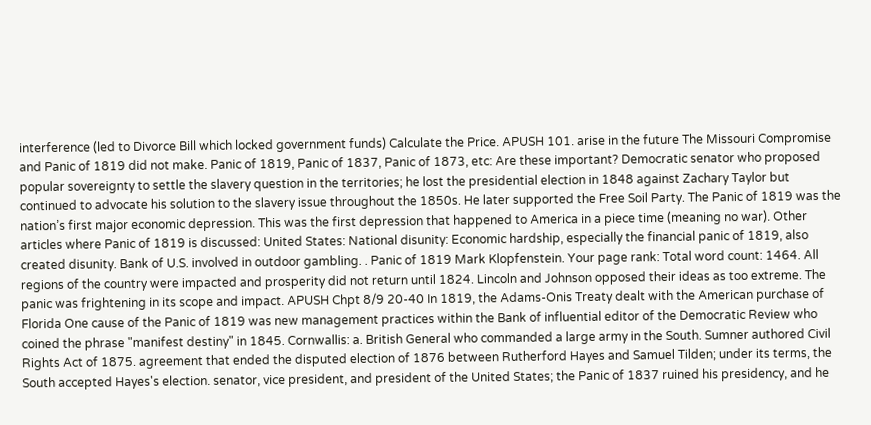interference (led to Divorce Bill which locked government funds) Calculate the Price. APUSH 101. arise in the future The Missouri Compromise and Panic of 1819 did not make. Panic of 1819, Panic of 1837, Panic of 1873, etc: Are these important? Democratic senator who proposed popular sovereignty to settle the slavery question in the territories; he lost the presidential election in 1848 against Zachary Taylor but continued to advocate his solution to the slavery issue throughout the 1850s. He later supported the Free Soil Party. The Panic of 1819 was the nation’s first major economic depression. This was the first depression that happened to America in a piece time (meaning no war). Other articles where Panic of 1819 is discussed: United States: National disunity: Economic hardship, especially the financial panic of 1819, also created disunity. Bank of U.S. involved in outdoor gambling. . Panic of 1819 Mark Klopfenstein. Your page rank: Total word count: 1464. All regions of the country were impacted and prosperity did not return until 1824. Lincoln and Johnson opposed their ideas as too extreme. The panic was frightening in its scope and impact. APUSH Chpt 8/9 20-40 In 1819, the Adams-Onis Treaty dealt with the American purchase of Florida One cause of the Panic of 1819 was new management practices within the Bank of influential editor of the Democratic Review who coined the phrase "manifest destiny" in 1845. Cornwallis: a. British General who commanded a large army in the South. Sumner authored Civil Rights Act of 1875. agreement that ended the disputed election of 1876 between Rutherford Hayes and Samuel Tilden; under its terms, the South accepted Hayes's election. senator, vice president, and president of the United States; the Panic of 1837 ruined his presidency, and he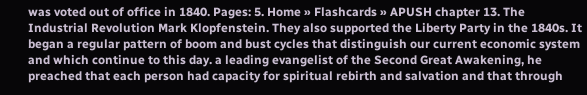was voted out of office in 1840. Pages: 5. Home » Flashcards » APUSH chapter 13. The Industrial Revolution Mark Klopfenstein. They also supported the Liberty Party in the 1840s. It began a regular pattern of boom and bust cycles that distinguish our current economic system and which continue to this day. a leading evangelist of the Second Great Awakening, he preached that each person had capacity for spiritual rebirth and salvation and that through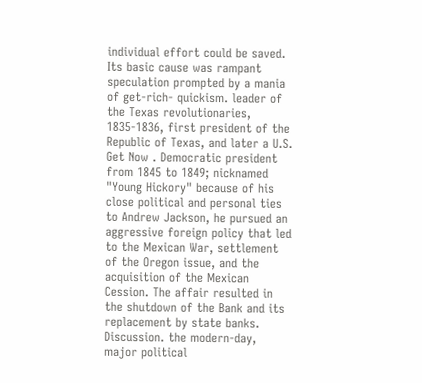individual effort could be saved. Its basic cause was rampant speculation prompted by a mania of get-rich- quickism. leader of the Texas revolutionaries, 1835-1836, first president of the Republic of Texas, and later a U.S. Get Now . Democratic president from 1845 to 1849; nicknamed "Young Hickory" because of his close political and personal ties to Andrew Jackson, he pursued an aggressive foreign policy that led to the Mexican War, settlement of the Oregon issue, and the acquisition of the Mexican Cession. The affair resulted in the shutdown of the Bank and its replacement by state banks. Discussion. the modern-day, major political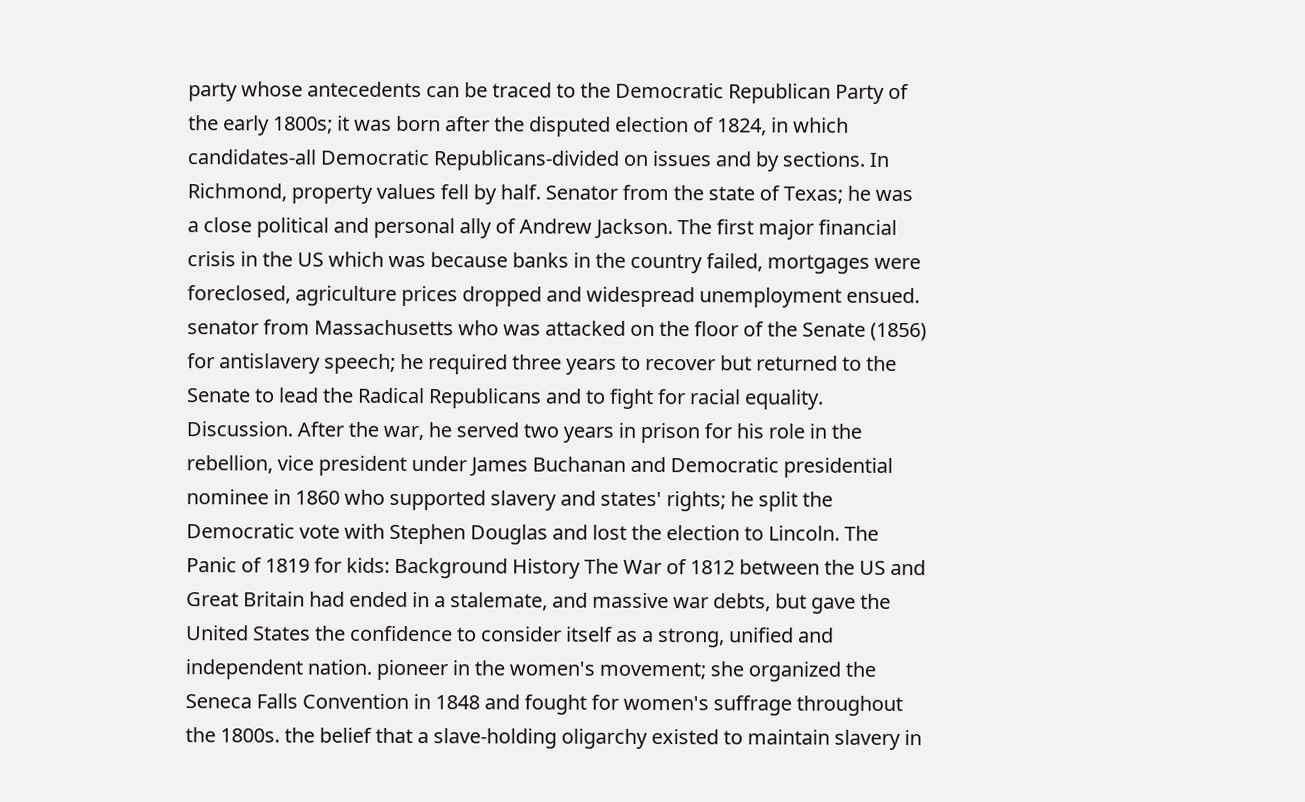party whose antecedents can be traced to the Democratic Republican Party of the early 1800s; it was born after the disputed election of 1824, in which candidates-all Democratic Republicans-divided on issues and by sections. In Richmond, property values fell by half. Senator from the state of Texas; he was a close political and personal ally of Andrew Jackson. The first major financial crisis in the US which was because banks in the country failed, mortgages were foreclosed, agriculture prices dropped and widespread unemployment ensued. senator from Massachusetts who was attacked on the floor of the Senate (1856) for antislavery speech; he required three years to recover but returned to the Senate to lead the Radical Republicans and to fight for racial equality. Discussion. After the war, he served two years in prison for his role in the rebellion, vice president under James Buchanan and Democratic presidential nominee in 1860 who supported slavery and states' rights; he split the Democratic vote with Stephen Douglas and lost the election to Lincoln. The Panic of 1819 for kids: Background History The War of 1812 between the US and Great Britain had ended in a stalemate, and massive war debts, but gave the United States the confidence to consider itself as a strong, unified and independent nation. pioneer in the women's movement; she organized the Seneca Falls Convention in 1848 and fought for women's suffrage throughout the 1800s. the belief that a slave-holding oligarchy existed to maintain slavery in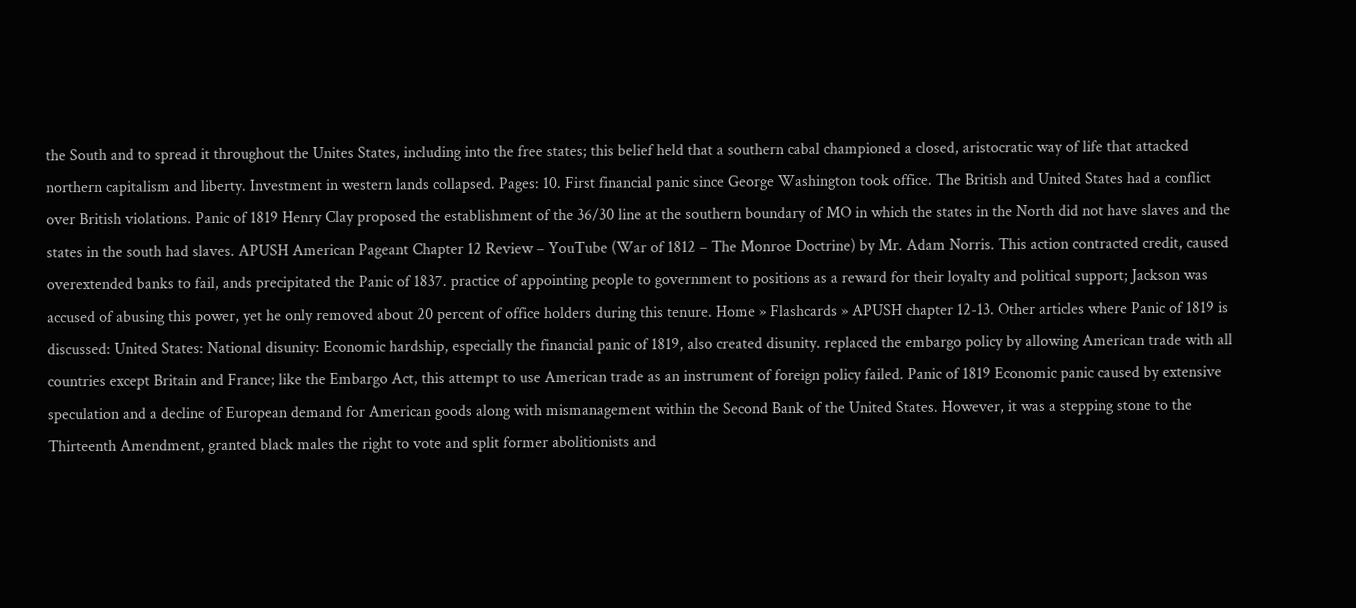the South and to spread it throughout the Unites States, including into the free states; this belief held that a southern cabal championed a closed, aristocratic way of life that attacked northern capitalism and liberty. Investment in western lands collapsed. Pages: 10. First financial panic since George Washington took office. The British and United States had a conflict over British violations. Panic of 1819 Henry Clay proposed the establishment of the 36/30 line at the southern boundary of MO in which the states in the North did not have slaves and the states in the south had slaves. APUSH American Pageant Chapter 12 Review – YouTube (War of 1812 – The Monroe Doctrine) by Mr. Adam Norris. This action contracted credit, caused overextended banks to fail, ands precipitated the Panic of 1837. practice of appointing people to government to positions as a reward for their loyalty and political support; Jackson was accused of abusing this power, yet he only removed about 20 percent of office holders during this tenure. Home » Flashcards » APUSH chapter 12-13. Other articles where Panic of 1819 is discussed: United States: National disunity: Economic hardship, especially the financial panic of 1819, also created disunity. replaced the embargo policy by allowing American trade with all countries except Britain and France; like the Embargo Act, this attempt to use American trade as an instrument of foreign policy failed. Panic of 1819 Economic panic caused by extensive speculation and a decline of European demand for American goods along with mismanagement within the Second Bank of the United States. However, it was a stepping stone to the Thirteenth Amendment, granted black males the right to vote and split former abolitionists and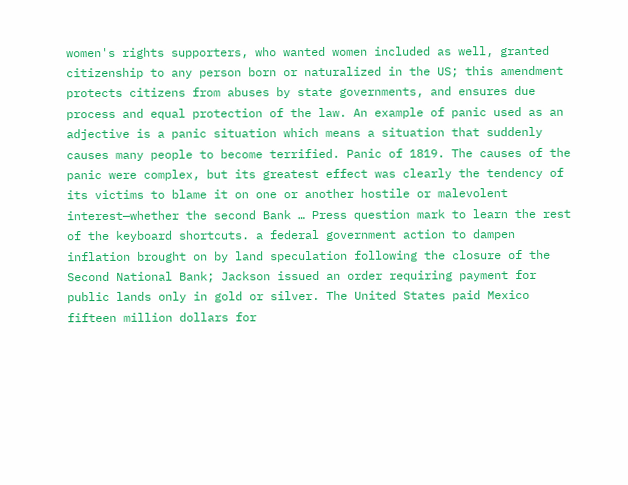women's rights supporters, who wanted women included as well, granted citizenship to any person born or naturalized in the US; this amendment protects citizens from abuses by state governments, and ensures due process and equal protection of the law. An example of panic used as an adjective is a panic situation which means a situation that suddenly causes many people to become terrified. Panic of 1819. The causes of the panic were complex, but its greatest effect was clearly the tendency of its victims to blame it on one or another hostile or malevolent interest—whether the second Bank … Press question mark to learn the rest of the keyboard shortcuts. a federal government action to dampen inflation brought on by land speculation following the closure of the Second National Bank; Jackson issued an order requiring payment for public lands only in gold or silver. The United States paid Mexico fifteen million dollars for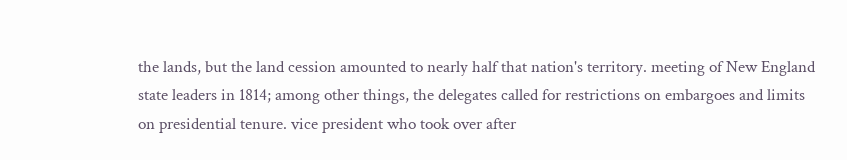the lands, but the land cession amounted to nearly half that nation's territory. meeting of New England state leaders in 1814; among other things, the delegates called for restrictions on embargoes and limits on presidential tenure. vice president who took over after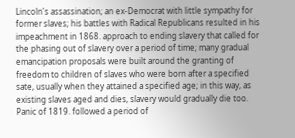Lincoln's assassination; an ex-Democrat with little sympathy for former slaves; his battles with Radical Republicans resulted in his impeachment in 1868. approach to ending slavery that called for the phasing out of slavery over a period of time; many gradual emancipation proposals were built around the granting of freedom to children of slaves who were born after a specified sate, usually when they attained a specified age; in this way, as existing slaves aged and dies, slavery would gradually die too. Panic of 1819. followed a period of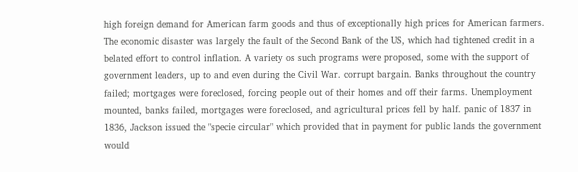high foreign demand for American farm goods and thus of exceptionally high prices for American farmers. The economic disaster was largely the fault of the Second Bank of the US, which had tightened credit in a belated effort to control inflation. A variety os such programs were proposed, some with the support of government leaders, up to and even during the Civil War. corrupt bargain. Banks throughout the country failed; mortgages were foreclosed, forcing people out of their homes and off their farms. Unemployment mounted, banks failed, mortgages were foreclosed, and agricultural prices fell by half. panic of 1837 in 1836, Jackson issued the "specie circular" which provided that in payment for public lands the government would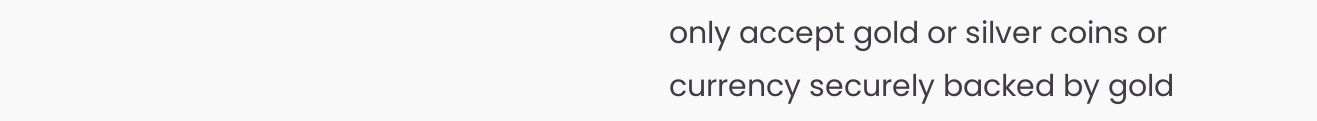only accept gold or silver coins or currency securely backed by gold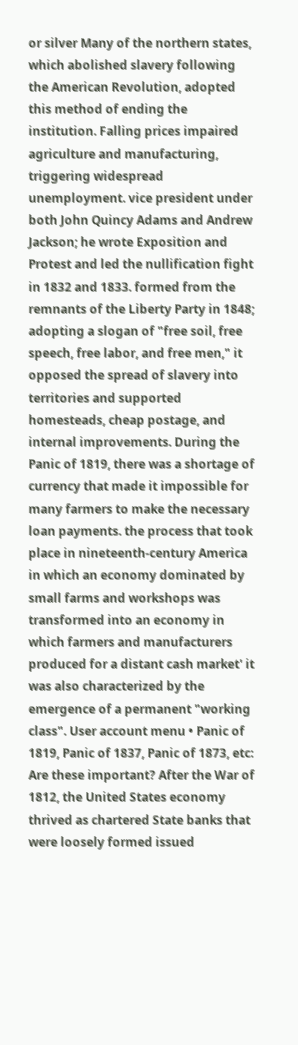or silver Many of the northern states, which abolished slavery following the American Revolution, adopted this method of ending the institution. Falling prices impaired agriculture and manufacturing, triggering widespread unemployment. vice president under both John Quincy Adams and Andrew Jackson; he wrote Exposition and Protest and led the nullification fight in 1832 and 1833. formed from the remnants of the Liberty Party in 1848; adopting a slogan of "free soil, free speech, free labor, and free men," it opposed the spread of slavery into territories and supported homesteads, cheap postage, and internal improvements. During the Panic of 1819, there was a shortage of currency that made it impossible for many farmers to make the necessary loan payments. the process that took place in nineteenth-century America in which an economy dominated by small farms and workshops was transformed into an economy in which farmers and manufacturers produced for a distant cash market' it was also characterized by the emergence of a permanent "working class". User account menu • Panic of 1819, Panic of 1837, Panic of 1873, etc: Are these important? After the War of 1812, the United States economy thrived as chartered State banks that were loosely formed issued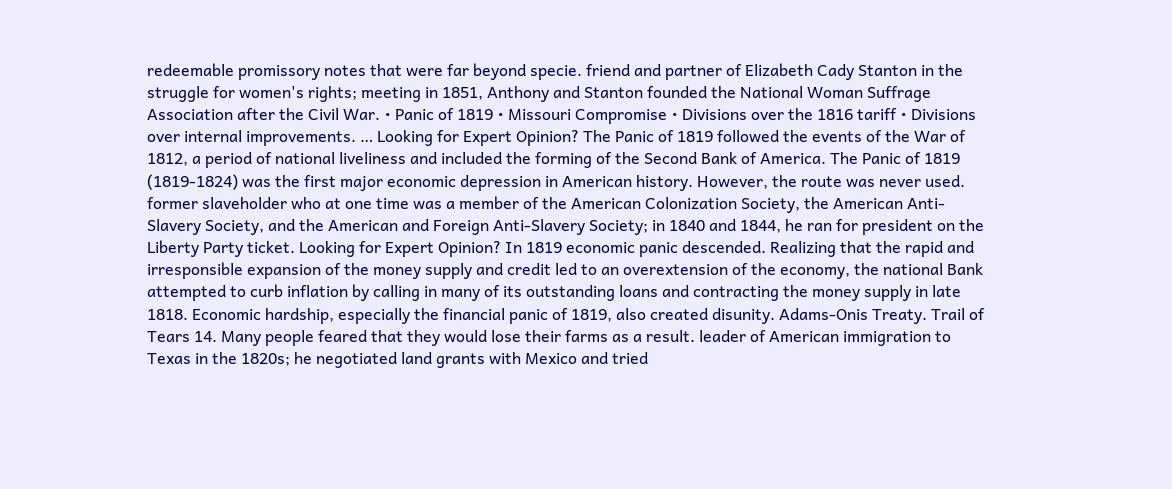redeemable promissory notes that were far beyond specie. friend and partner of Elizabeth Cady Stanton in the struggle for women's rights; meeting in 1851, Anthony and Stanton founded the National Woman Suffrage Association after the Civil War. • Panic of 1819 • Missouri Compromise • Divisions over the 1816 tariff • Divisions over internal improvements. … Looking for Expert Opinion? The Panic of 1819 followed the events of the War of 1812, a period of national liveliness and included the forming of the Second Bank of America. The Panic of 1819 (1819-1824) was the first major economic depression in American history. However, the route was never used. former slaveholder who at one time was a member of the American Colonization Society, the American Anti-Slavery Society, and the American and Foreign Anti-Slavery Society; in 1840 and 1844, he ran for president on the Liberty Party ticket. Looking for Expert Opinion? In 1819 economic panic descended. Realizing that the rapid and irresponsible expansion of the money supply and credit led to an overextension of the economy, the national Bank attempted to curb inflation by calling in many of its outstanding loans and contracting the money supply in late 1818. Economic hardship, especially the financial panic of 1819, also created disunity. Adams-Onis Treaty. Trail of Tears 14. Many people feared that they would lose their farms as a result. leader of American immigration to Texas in the 1820s; he negotiated land grants with Mexico and tried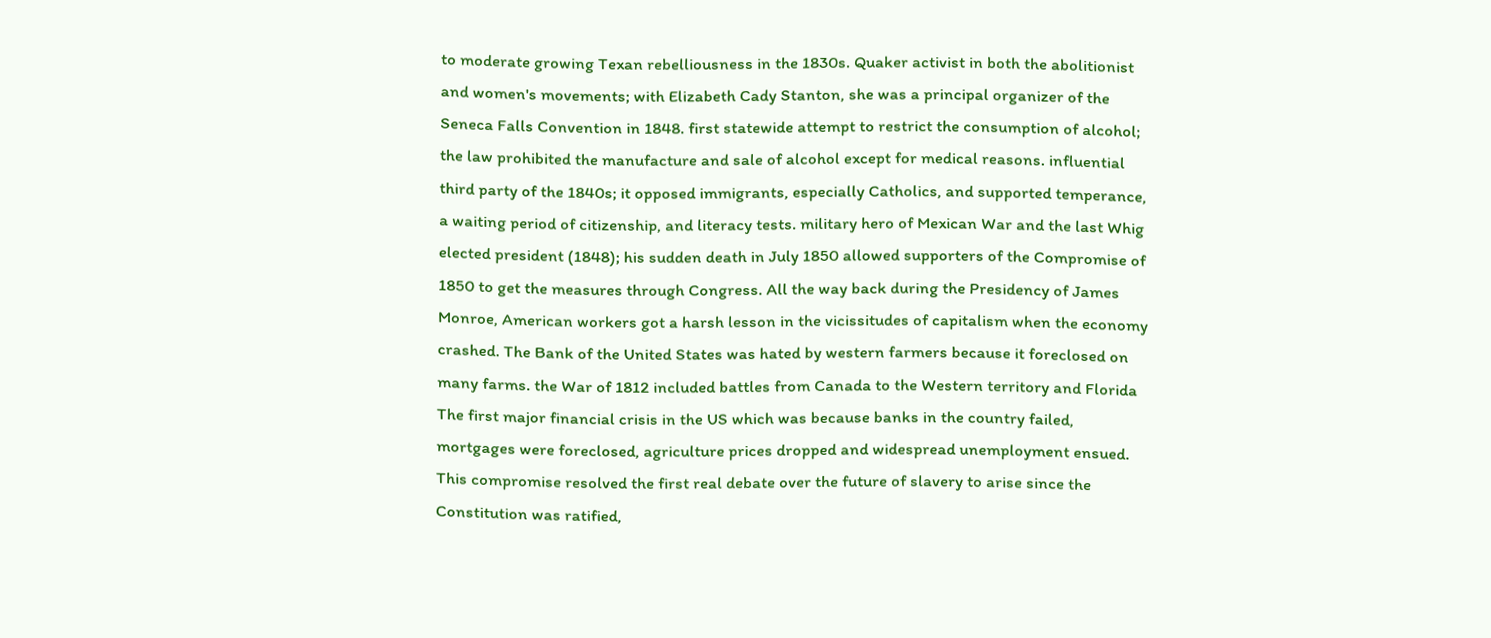to moderate growing Texan rebelliousness in the 1830s. Quaker activist in both the abolitionist and women's movements; with Elizabeth Cady Stanton, she was a principal organizer of the Seneca Falls Convention in 1848. first statewide attempt to restrict the consumption of alcohol; the law prohibited the manufacture and sale of alcohol except for medical reasons. influential third party of the 1840s; it opposed immigrants, especially Catholics, and supported temperance, a waiting period of citizenship, and literacy tests. military hero of Mexican War and the last Whig elected president (1848); his sudden death in July 1850 allowed supporters of the Compromise of 1850 to get the measures through Congress. All the way back during the Presidency of James Monroe, American workers got a harsh lesson in the vicissitudes of capitalism when the economy crashed. The Bank of the United States was hated by western farmers because it foreclosed on many farms. the War of 1812 included battles from Canada to the Western territory and Florida The first major financial crisis in the US which was because banks in the country failed, mortgages were foreclosed, agriculture prices dropped and widespread unemployment ensued. This compromise resolved the first real debate over the future of slavery to arise since the Constitution was ratified,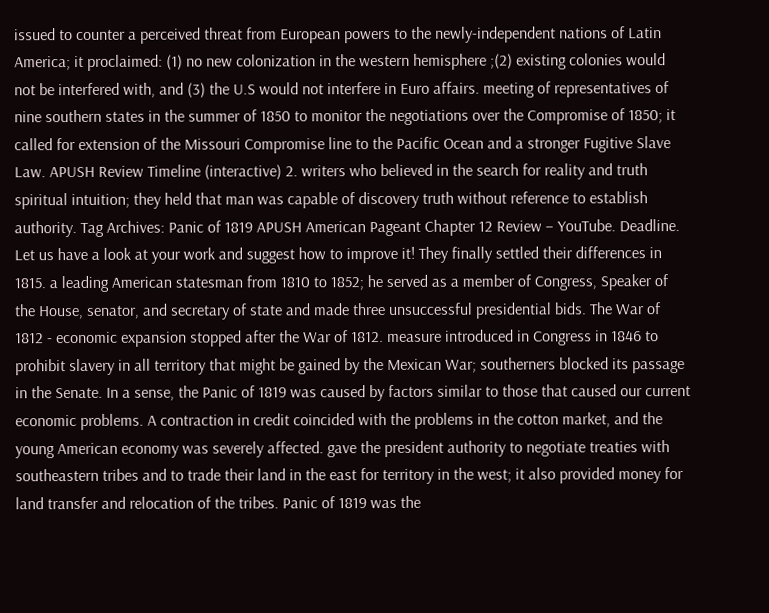issued to counter a perceived threat from European powers to the newly-independent nations of Latin America; it proclaimed: (1) no new colonization in the western hemisphere ;(2) existing colonies would not be interfered with, and (3) the U.S would not interfere in Euro affairs. meeting of representatives of nine southern states in the summer of 1850 to monitor the negotiations over the Compromise of 1850; it called for extension of the Missouri Compromise line to the Pacific Ocean and a stronger Fugitive Slave Law. APUSH Review Timeline (interactive) 2. writers who believed in the search for reality and truth spiritual intuition; they held that man was capable of discovery truth without reference to establish authority. Tag Archives: Panic of 1819 APUSH American Pageant Chapter 12 Review – YouTube. Deadline. Let us have a look at your work and suggest how to improve it! They finally settled their differences in 1815. a leading American statesman from 1810 to 1852; he served as a member of Congress, Speaker of the House, senator, and secretary of state and made three unsuccessful presidential bids. The War of 1812 - economic expansion stopped after the War of 1812. measure introduced in Congress in 1846 to prohibit slavery in all territory that might be gained by the Mexican War; southerners blocked its passage in the Senate. In a sense, the Panic of 1819 was caused by factors similar to those that caused our current economic problems. A contraction in credit coincided with the problems in the cotton market, and the young American economy was severely affected. gave the president authority to negotiate treaties with southeastern tribes and to trade their land in the east for territory in the west; it also provided money for land transfer and relocation of the tribes. Panic of 1819 was the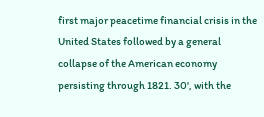first major peacetime financial crisis in the United States followed by a general collapse of the American economy persisting through 1821. 30', with the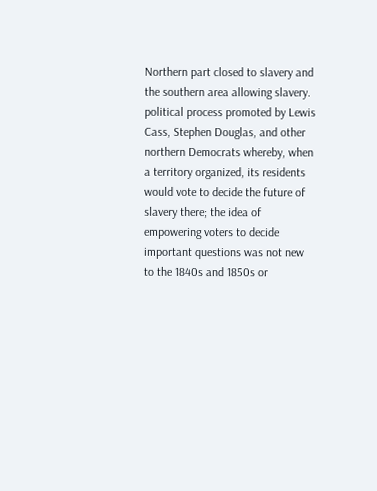Northern part closed to slavery and the southern area allowing slavery. political process promoted by Lewis Cass, Stephen Douglas, and other northern Democrats whereby, when a territory organized, its residents would vote to decide the future of slavery there; the idea of empowering voters to decide important questions was not new to the 1840s and 1850s or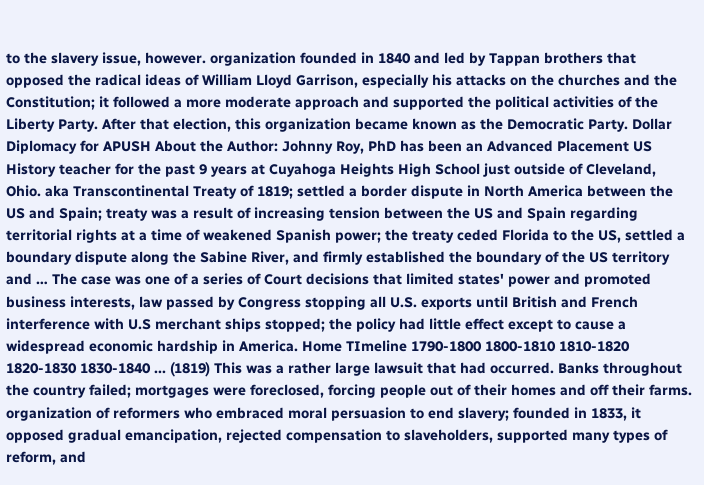to the slavery issue, however. organization founded in 1840 and led by Tappan brothers that opposed the radical ideas of William Lloyd Garrison, especially his attacks on the churches and the Constitution; it followed a more moderate approach and supported the political activities of the Liberty Party. After that election, this organization became known as the Democratic Party. Dollar Diplomacy for APUSH About the Author: Johnny Roy, PhD has been an Advanced Placement US History teacher for the past 9 years at Cuyahoga Heights High School just outside of Cleveland, Ohio. aka Transcontinental Treaty of 1819; settled a border dispute in North America between the US and Spain; treaty was a result of increasing tension between the US and Spain regarding territorial rights at a time of weakened Spanish power; the treaty ceded Florida to the US, settled a boundary dispute along the Sabine River, and firmly established the boundary of the US territory and … The case was one of a series of Court decisions that limited states' power and promoted business interests, law passed by Congress stopping all U.S. exports until British and French interference with U.S merchant ships stopped; the policy had little effect except to cause a widespread economic hardship in America. Home TImeline 1790-1800 1800-1810 1810-1820 1820-1830 1830-1840 ... (1819) This was a rather large lawsuit that had occurred. Banks throughout the country failed; mortgages were foreclosed, forcing people out of their homes and off their farms. organization of reformers who embraced moral persuasion to end slavery; founded in 1833, it opposed gradual emancipation, rejected compensation to slaveholders, supported many types of reform, and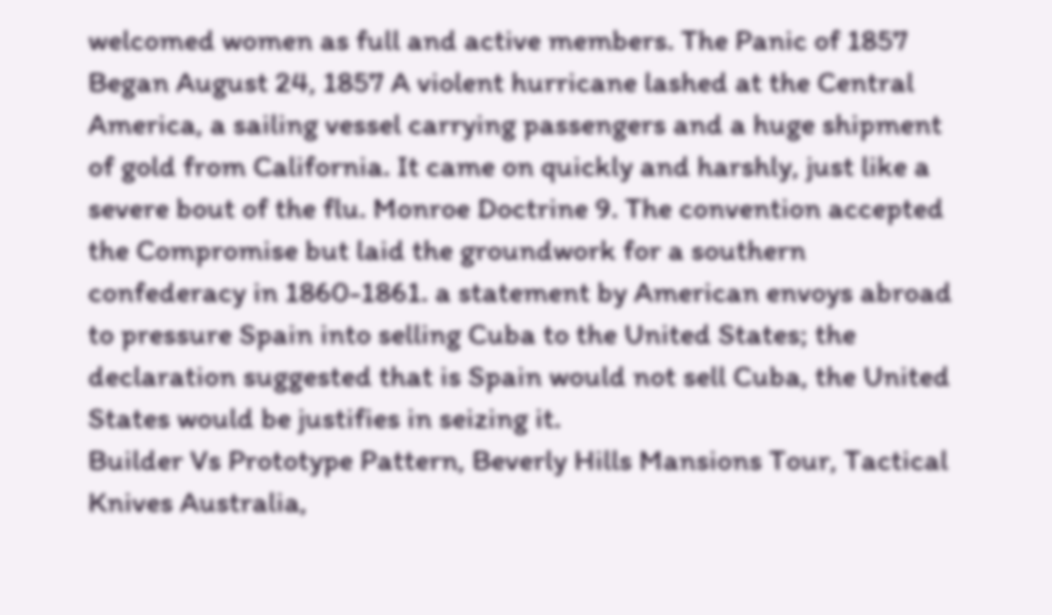welcomed women as full and active members. The Panic of 1857 Began August 24, 1857 A violent hurricane lashed at the Central America, a sailing vessel carrying passengers and a huge shipment of gold from California. It came on quickly and harshly, just like a severe bout of the flu. Monroe Doctrine 9. The convention accepted the Compromise but laid the groundwork for a southern confederacy in 1860-1861. a statement by American envoys abroad to pressure Spain into selling Cuba to the United States; the declaration suggested that is Spain would not sell Cuba, the United States would be justifies in seizing it.
Builder Vs Prototype Pattern, Beverly Hills Mansions Tour, Tactical Knives Australia,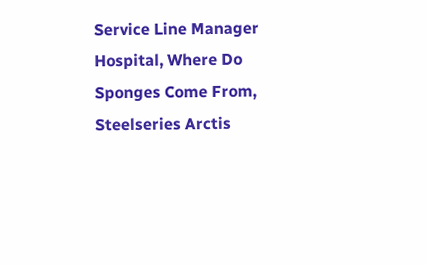Service Line Manager Hospital, Where Do Sponges Come From, Steelseries Arctis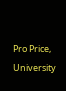Pro Price, University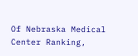Of Nebraska Medical Center Ranking,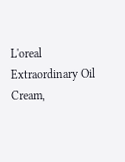L'oreal Extraordinary Oil Cream,